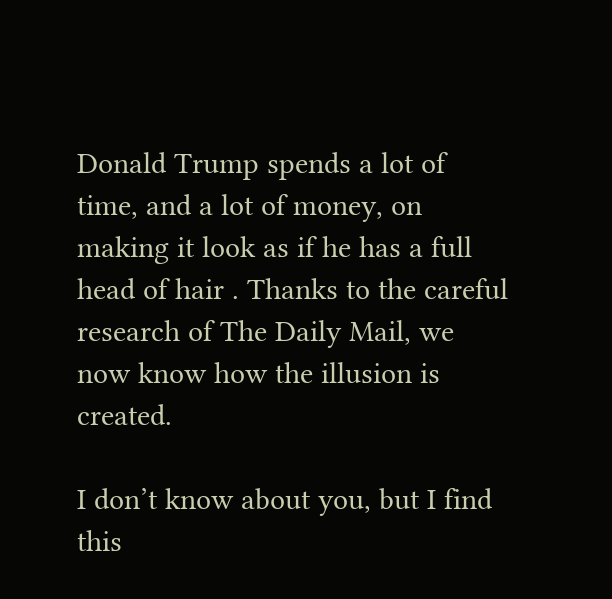Donald Trump spends a lot of time, and a lot of money, on making it look as if he has a full head of hair . Thanks to the careful research of The Daily Mail, we now know how the illusion is created.

I don’t know about you, but I find this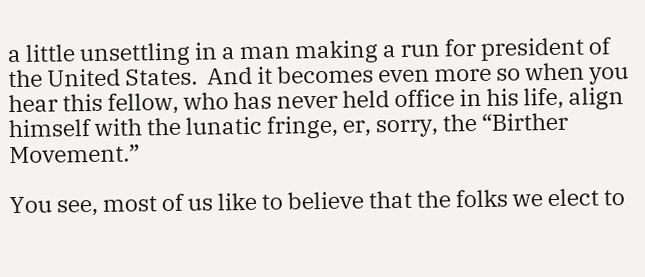a little unsettling in a man making a run for president of the United States.  And it becomes even more so when you hear this fellow, who has never held office in his life, align himself with the lunatic fringe, er, sorry, the “Birther Movement.”

You see, most of us like to believe that the folks we elect to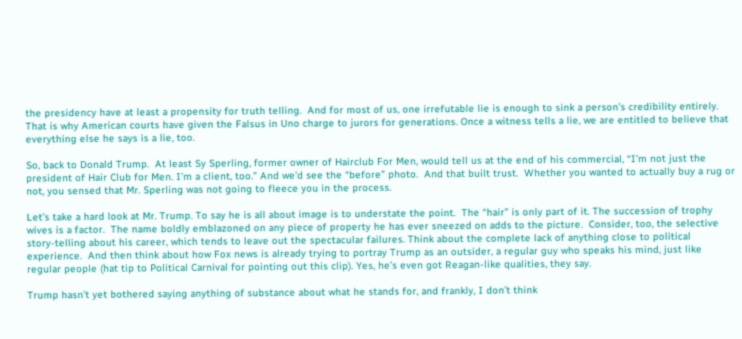the presidency have at least a propensity for truth telling.  And for most of us, one irrefutable lie is enough to sink a person’s credibility entirely.  That is why American courts have given the Falsus in Uno charge to jurors for generations. Once a witness tells a lie, we are entitled to believe that everything else he says is a lie, too.

So, back to Donald Trump.  At least Sy Sperling, former owner of Hairclub For Men, would tell us at the end of his commercial, “I’m not just the president of Hair Club for Men. I’m a client, too.” And we’d see the “before” photo.  And that built trust.  Whether you wanted to actually buy a rug or not, you sensed that Mr. Sperling was not going to fleece you in the process.

Let’s take a hard look at Mr. Trump. To say he is all about image is to understate the point.  The “hair” is only part of it. The succession of trophy wives is a factor.  The name boldly emblazoned on any piece of property he has ever sneezed on adds to the picture.  Consider, too, the selective story-telling about his career, which tends to leave out the spectacular failures. Think about the complete lack of anything close to political experience.  And then think about how Fox news is already trying to portray Trump as an outsider, a regular guy who speaks his mind, just like regular people (hat tip to Political Carnival for pointing out this clip). Yes, he’s even got Reagan-like qualities, they say.

Trump hasn’t yet bothered saying anything of substance about what he stands for, and frankly, I don’t think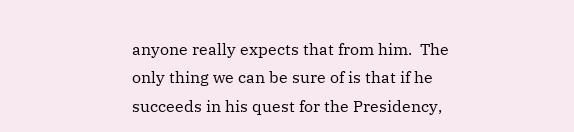anyone really expects that from him.  The only thing we can be sure of is that if he succeeds in his quest for the Presidency,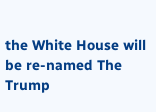the White House will be re-named The Trump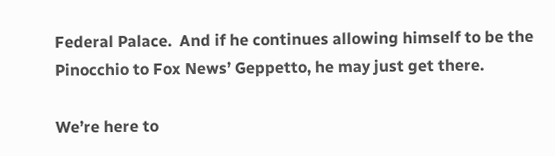Federal Palace.  And if he continues allowing himself to be the Pinocchio to Fox News’ Geppetto, he may just get there.

We’re here to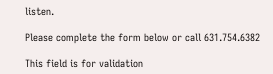listen.

Please complete the form below or call 631.754.6382

This field is for validation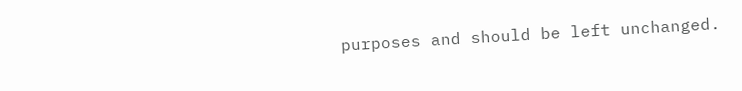purposes and should be left unchanged.